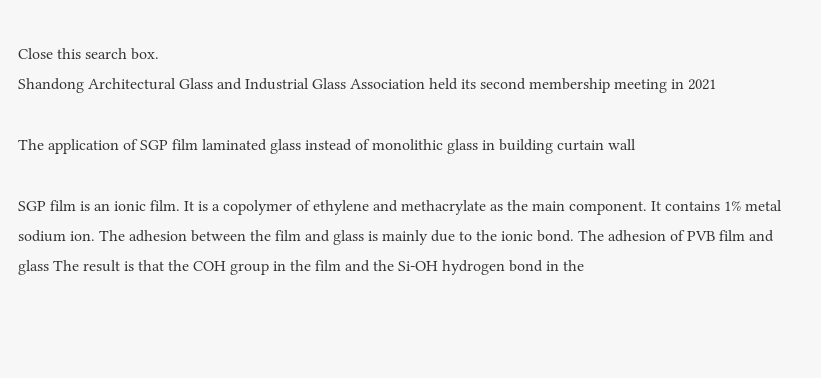Close this search box.
Shandong Architectural Glass and Industrial Glass Association held its second membership meeting in 2021

The application of SGP film laminated glass instead of monolithic glass in building curtain wall

SGP film is an ionic film. It is a copolymer of ethylene and methacrylate as the main component. It contains 1% metal sodium ion. The adhesion between the film and glass is mainly due to the ionic bond. The adhesion of PVB film and glass The result is that the COH group in the film and the Si-OH hydrogen bond in the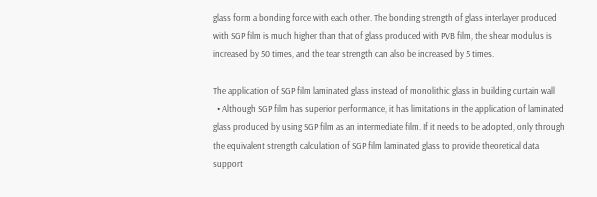glass form a bonding force with each other. The bonding strength of glass interlayer produced with SGP film is much higher than that of glass produced with PVB film, the shear modulus is increased by 50 times, and the tear strength can also be increased by 5 times.

The application of SGP film laminated glass instead of monolithic glass in building curtain wall
  • Although SGP film has superior performance, it has limitations in the application of laminated glass produced by using SGP film as an intermediate film. If it needs to be adopted, only through the equivalent strength calculation of SGP film laminated glass to provide theoretical data support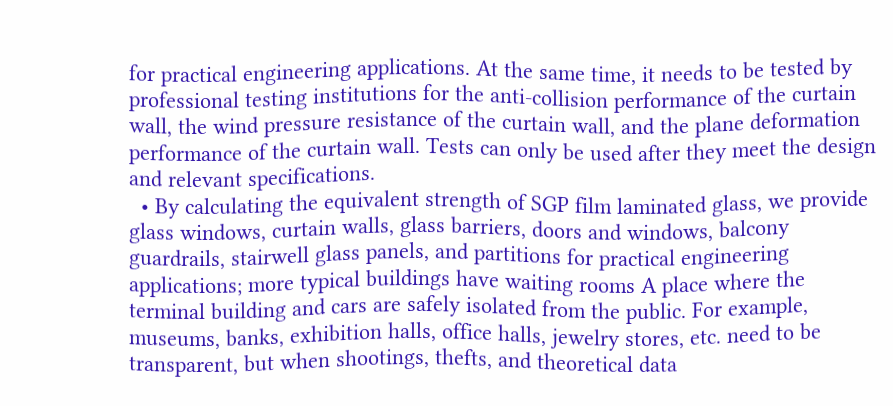for practical engineering applications. At the same time, it needs to be tested by professional testing institutions for the anti-collision performance of the curtain wall, the wind pressure resistance of the curtain wall, and the plane deformation performance of the curtain wall. Tests can only be used after they meet the design and relevant specifications.
  • By calculating the equivalent strength of SGP film laminated glass, we provide glass windows, curtain walls, glass barriers, doors and windows, balcony guardrails, stairwell glass panels, and partitions for practical engineering applications; more typical buildings have waiting rooms A place where the terminal building and cars are safely isolated from the public. For example, museums, banks, exhibition halls, office halls, jewelry stores, etc. need to be transparent, but when shootings, thefts, and theoretical data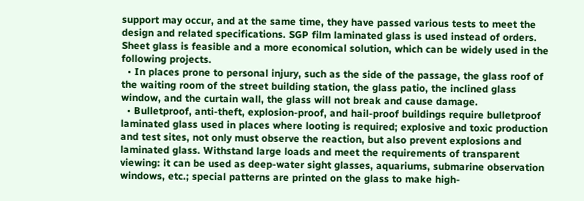support may occur, and at the same time, they have passed various tests to meet the design and related specifications. SGP film laminated glass is used instead of orders. Sheet glass is feasible and a more economical solution, which can be widely used in the following projects.
  • In places prone to personal injury, such as the side of the passage, the glass roof of the waiting room of the street building station, the glass patio, the inclined glass window, and the curtain wall, the glass will not break and cause damage.
  • Bulletproof, anti-theft, explosion-proof, and hail-proof buildings require bulletproof laminated glass used in places where looting is required; explosive and toxic production and test sites, not only must observe the reaction, but also prevent explosions and laminated glass. Withstand large loads and meet the requirements of transparent viewing: it can be used as deep-water sight glasses, aquariums, submarine observation windows, etc.; special patterns are printed on the glass to make high-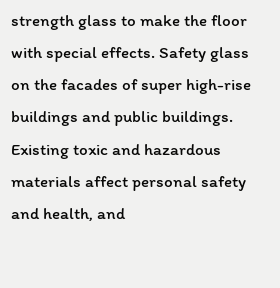strength glass to make the floor with special effects. Safety glass on the facades of super high-rise buildings and public buildings. Existing toxic and hazardous materials affect personal safety and health, and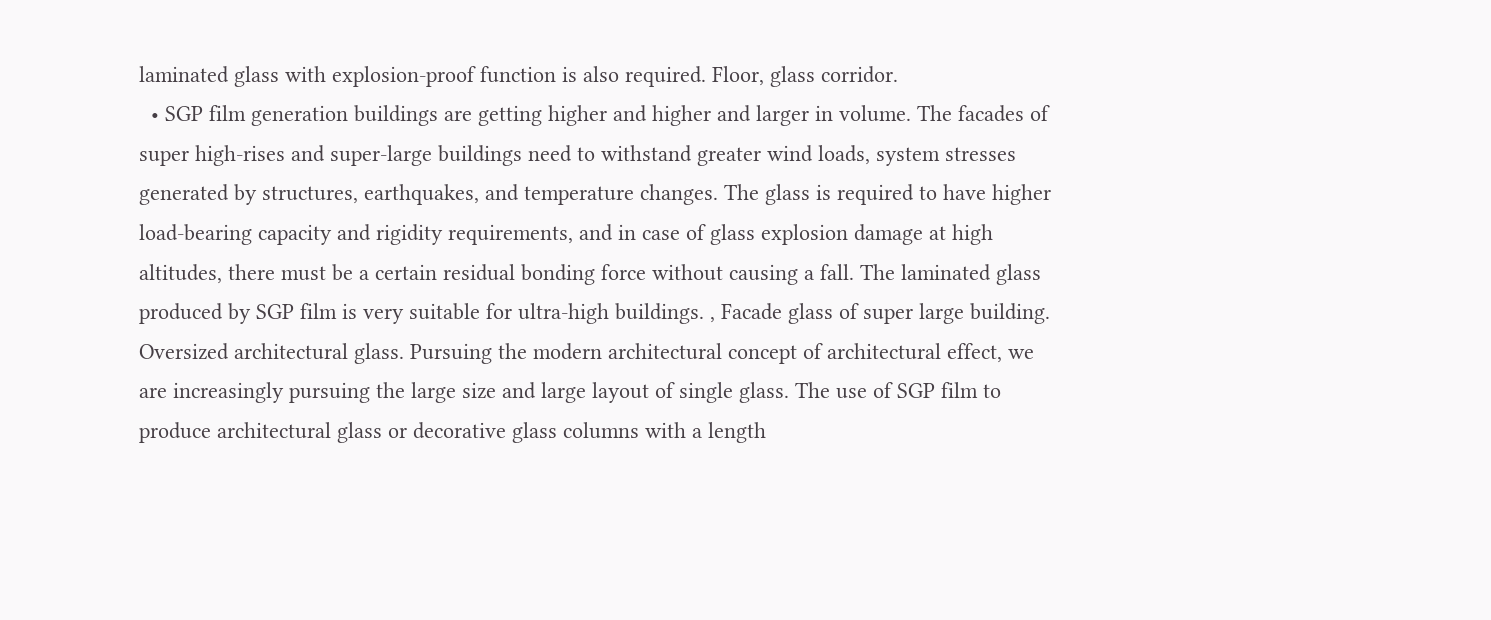laminated glass with explosion-proof function is also required. Floor, glass corridor.
  • SGP film generation buildings are getting higher and higher and larger in volume. The facades of super high-rises and super-large buildings need to withstand greater wind loads, system stresses generated by structures, earthquakes, and temperature changes. The glass is required to have higher load-bearing capacity and rigidity requirements, and in case of glass explosion damage at high altitudes, there must be a certain residual bonding force without causing a fall. The laminated glass produced by SGP film is very suitable for ultra-high buildings. , Facade glass of super large building. Oversized architectural glass. Pursuing the modern architectural concept of architectural effect, we are increasingly pursuing the large size and large layout of single glass. The use of SGP film to produce architectural glass or decorative glass columns with a length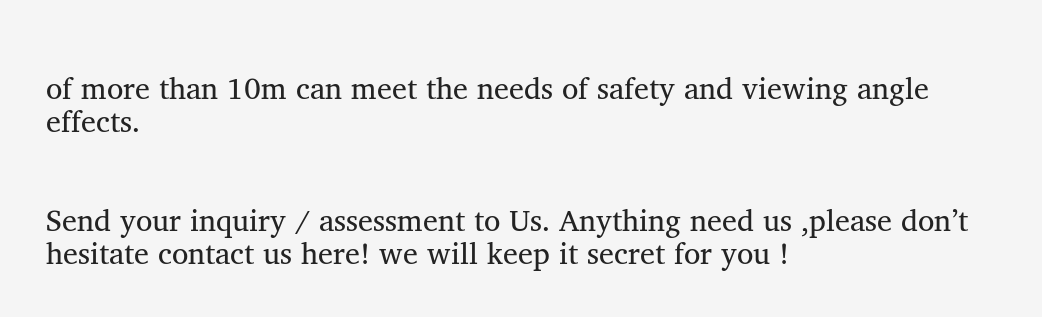of more than 10m can meet the needs of safety and viewing angle effects.


Send your inquiry / assessment to Us. Anything need us ,please don’t hesitate contact us here! we will keep it secret for you !